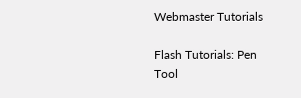Webmaster Tutorials

Flash Tutorials: Pen Tool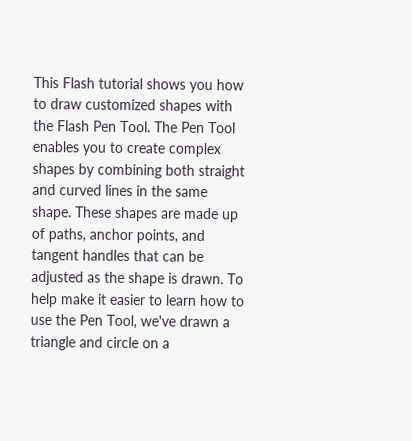This Flash tutorial shows you how to draw customized shapes with the Flash Pen Tool. The Pen Tool enables you to create complex shapes by combining both straight and curved lines in the same shape. These shapes are made up of paths, anchor points, and tangent handles that can be adjusted as the shape is drawn. To help make it easier to learn how to use the Pen Tool, we've drawn a triangle and circle on a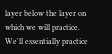layer below the layer on which we will practice. We'll essentially practice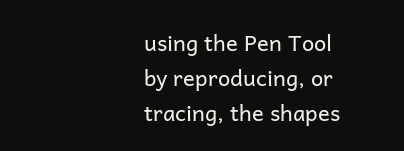using the Pen Tool by reproducing, or tracing, the shapes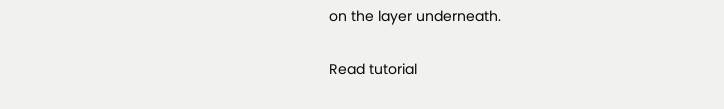on the layer underneath.

Read tutorial